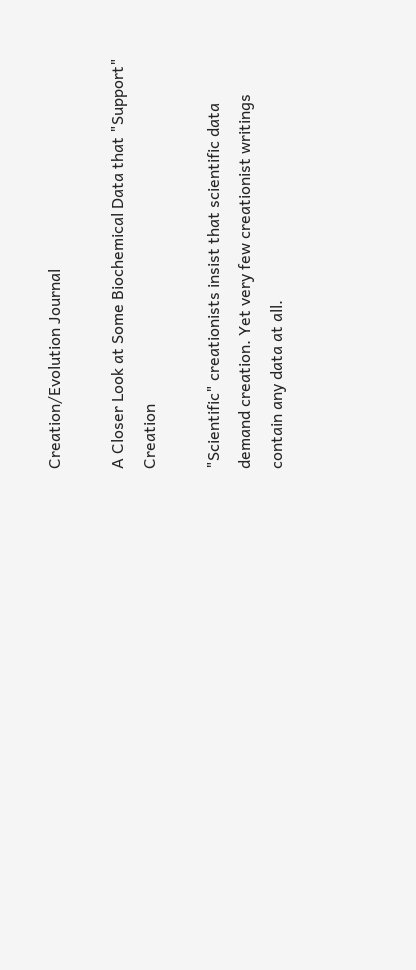Creation/Evolution Journal

A Closer Look at Some Biochemical Data that "Support" Creation

"Scientific" creationists insist that scientific data demand creation. Yet very few creationist writings contain any data at all.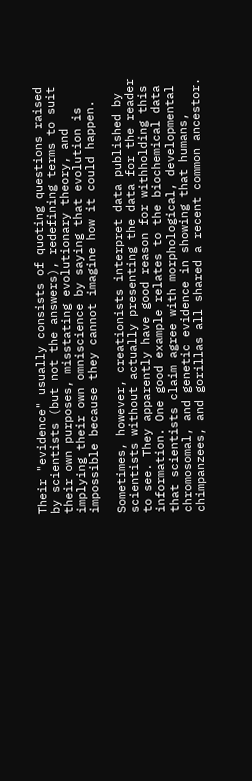Their "evidence" usually consists of quoting questions raised by scientists (but not the answers), redefining terms to suit their own purposes, misstating evolutionary theory, and implying their own omniscience by saying that evolution is impossible because they cannot imagine how it could happen.

Sometimes, however, creationists interpret data published by scientists without actually presenting the data for the reader to see. They apparently have good reason for withholding this information. One good example relates to the biochemical data that scientists claim agree with morphological, developmental chromosomal, and genetic evidence in showing that humans, chimpanzees, and gorillas all shared a recent common ancestor.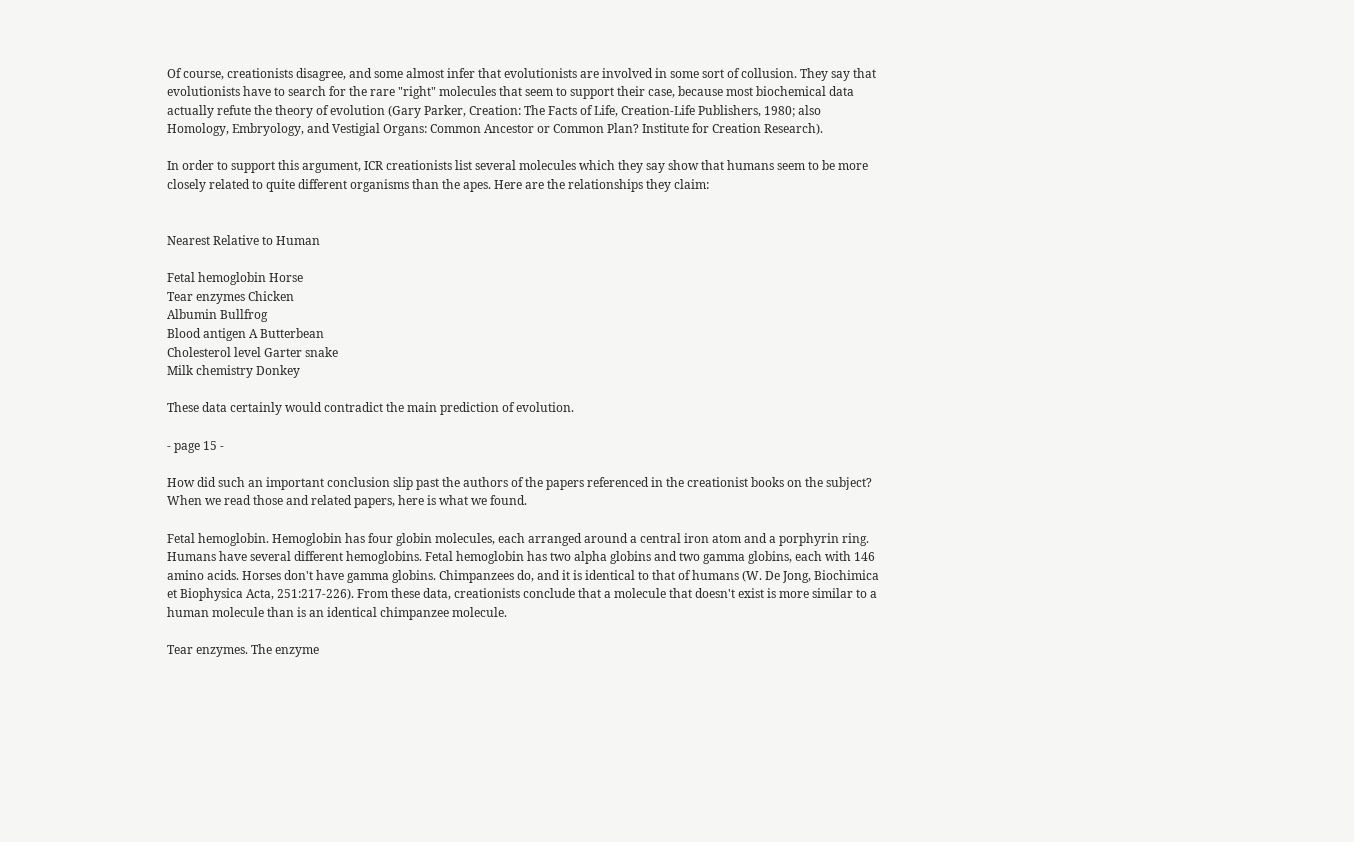Of course, creationists disagree, and some almost infer that evolutionists are involved in some sort of collusion. They say that evolutionists have to search for the rare "right" molecules that seem to support their case, because most biochemical data actually refute the theory of evolution (Gary Parker, Creation: The Facts of Life, Creation-Life Publishers, 1980; also Homology, Embryology, and Vestigial Organs: Common Ancestor or Common Plan? Institute for Creation Research).

In order to support this argument, ICR creationists list several molecules which they say show that humans seem to be more closely related to quite different organisms than the apes. Here are the relationships they claim:


Nearest Relative to Human

Fetal hemoglobin Horse
Tear enzymes Chicken
Albumin Bullfrog
Blood antigen A Butterbean
Cholesterol level Garter snake
Milk chemistry Donkey

These data certainly would contradict the main prediction of evolution.

- page 15 -

How did such an important conclusion slip past the authors of the papers referenced in the creationist books on the subject? When we read those and related papers, here is what we found.

Fetal hemoglobin. Hemoglobin has four globin molecules, each arranged around a central iron atom and a porphyrin ring. Humans have several different hemoglobins. Fetal hemoglobin has two alpha globins and two gamma globins, each with 146 amino acids. Horses don't have gamma globins. Chimpanzees do, and it is identical to that of humans (W. De Jong, Biochimica et Biophysica Acta, 251:217-226). From these data, creationists conclude that a molecule that doesn't exist is more similar to a human molecule than is an identical chimpanzee molecule.

Tear enzymes. The enzyme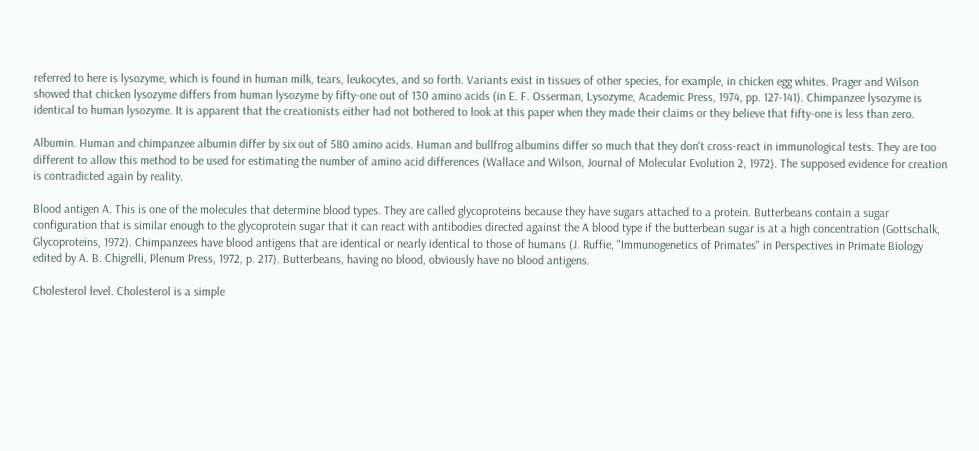referred to here is lysozyme, which is found in human milk, tears, leukocytes, and so forth. Variants exist in tissues of other species, for example, in chicken egg whites. Prager and Wilson showed that chicken lysozyme differs from human lysozyme by fifty-one out of 130 amino acids (in E. F. Osserman, Lysozyme, Academic Press, 1974, pp. 127-141). Chimpanzee lysozyme is identical to human lysozyme. It is apparent that the creationists either had not bothered to look at this paper when they made their claims or they believe that fifty-one is less than zero.

Albumin. Human and chimpanzee albumin differ by six out of 580 amino acids. Human and bullfrog albumins differ so much that they don't cross-react in immunological tests. They are too different to allow this method to be used for estimating the number of amino acid differences (Wallace and Wilson, Journal of Molecular Evolution 2, 1972). The supposed evidence for creation is contradicted again by reality.

Blood antigen A. This is one of the molecules that determine blood types. They are called glycoproteins because they have sugars attached to a protein. Butterbeans contain a sugar configuration that is similar enough to the glycoprotein sugar that it can react with antibodies directed against the A blood type if the butterbean sugar is at a high concentration (Gottschalk, Glycoproteins, 1972). Chimpanzees have blood antigens that are identical or nearly identical to those of humans (J. Ruffie, "Immunogenetics of Primates" in Perspectives in Primate Biology edited by A. B. Chigrelli, Plenum Press, 1972, p. 217). Butterbeans, having no blood, obviously have no blood antigens.

Cholesterol level. Cholesterol is a simple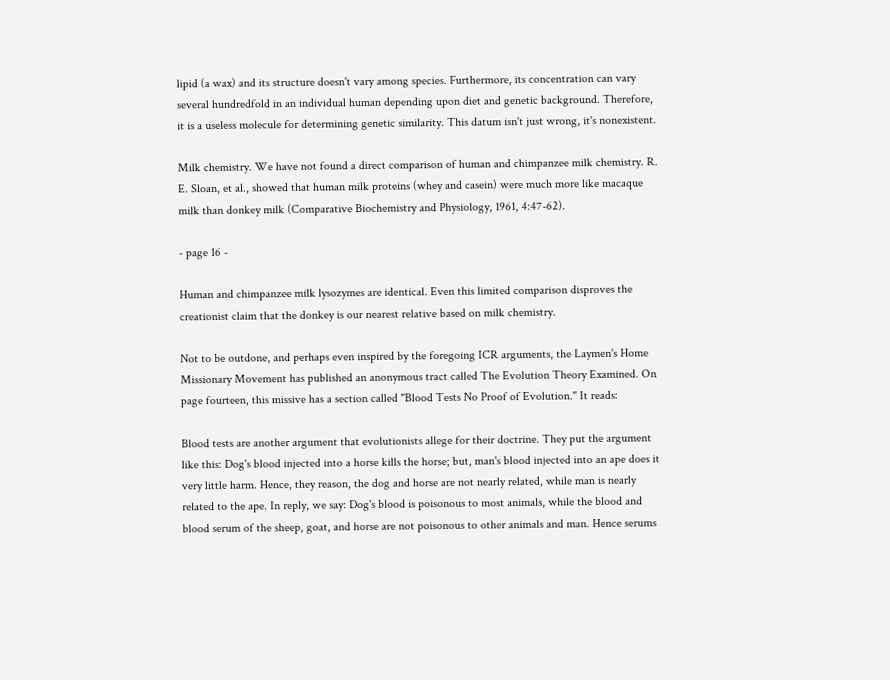lipid (a wax) and its structure doesn't vary among species. Furthermore, its concentration can vary several hundredfold in an individual human depending upon diet and genetic background. Therefore, it is a useless molecule for determining genetic similarity. This datum isn't just wrong, it's nonexistent.

Milk chemistry. We have not found a direct comparison of human and chimpanzee milk chemistry. R. E. Sloan, et al., showed that human milk proteins (whey and casein) were much more like macaque milk than donkey milk (Comparative Biochemistry and Physiology, 1961, 4:47-62).

- page 16 -

Human and chimpanzee milk lysozymes are identical. Even this limited comparison disproves the creationist claim that the donkey is our nearest relative based on milk chemistry.

Not to be outdone, and perhaps even inspired by the foregoing ICR arguments, the Laymen's Home Missionary Movement has published an anonymous tract called The Evolution Theory Examined. On page fourteen, this missive has a section called "Blood Tests No Proof of Evolution." It reads:

Blood tests are another argument that evolutionists allege for their doctrine. They put the argument like this: Dog's blood injected into a horse kills the horse; but, man's blood injected into an ape does it very little harm. Hence, they reason, the dog and horse are not nearly related, while man is nearly related to the ape. In reply, we say: Dog's blood is poisonous to most animals, while the blood and blood serum of the sheep, goat, and horse are not poisonous to other animals and man. Hence serums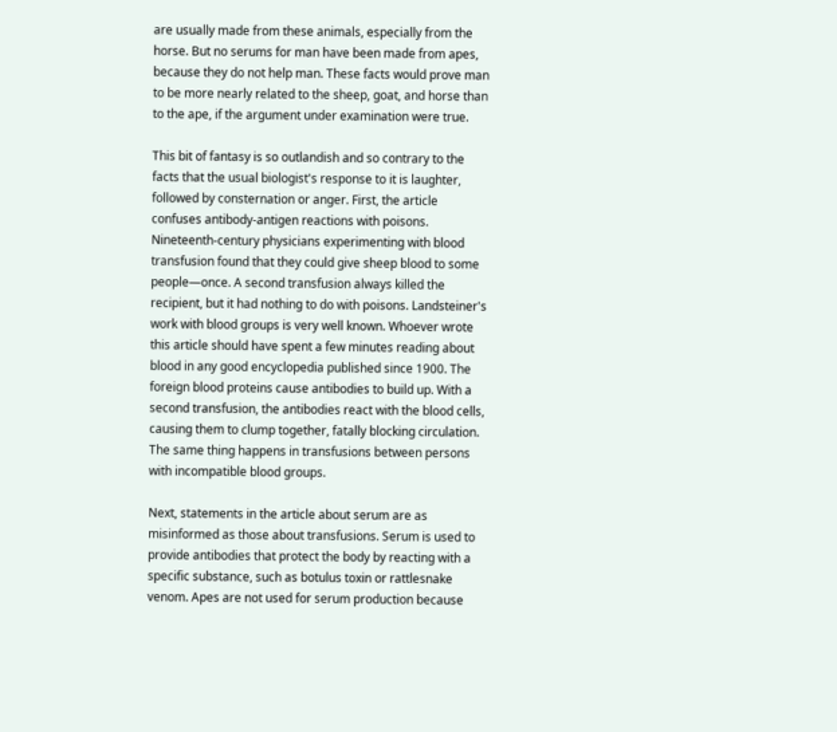are usually made from these animals, especially from the horse. But no serums for man have been made from apes, because they do not help man. These facts would prove man to be more nearly related to the sheep, goat, and horse than to the ape, if the argument under examination were true.

This bit of fantasy is so outlandish and so contrary to the facts that the usual biologist's response to it is laughter, followed by consternation or anger. First, the article confuses antibody-antigen reactions with poisons. Nineteenth-century physicians experimenting with blood transfusion found that they could give sheep blood to some people—once. A second transfusion always killed the recipient, but it had nothing to do with poisons. Landsteiner's work with blood groups is very well known. Whoever wrote this article should have spent a few minutes reading about blood in any good encyclopedia published since 1900. The foreign blood proteins cause antibodies to build up. With a second transfusion, the antibodies react with the blood cells, causing them to clump together, fatally blocking circulation. The same thing happens in transfusions between persons with incompatible blood groups.

Next, statements in the article about serum are as misinformed as those about transfusions. Serum is used to provide antibodies that protect the body by reacting with a specific substance, such as botulus toxin or rattlesnake venom. Apes are not used for serum production because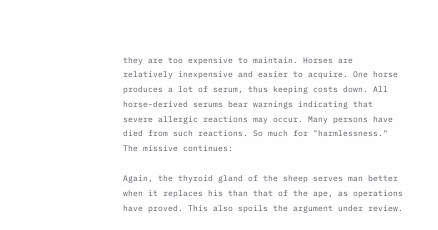they are too expensive to maintain. Horses are relatively inexpensive and easier to acquire. One horse produces a lot of serum, thus keeping costs down. All horse-derived serums bear warnings indicating that severe allergic reactions may occur. Many persons have died from such reactions. So much for "harmlessness." The missive continues:

Again, the thyroid gland of the sheep serves man better when it replaces his than that of the ape, as operations have proved. This also spoils the argument under review.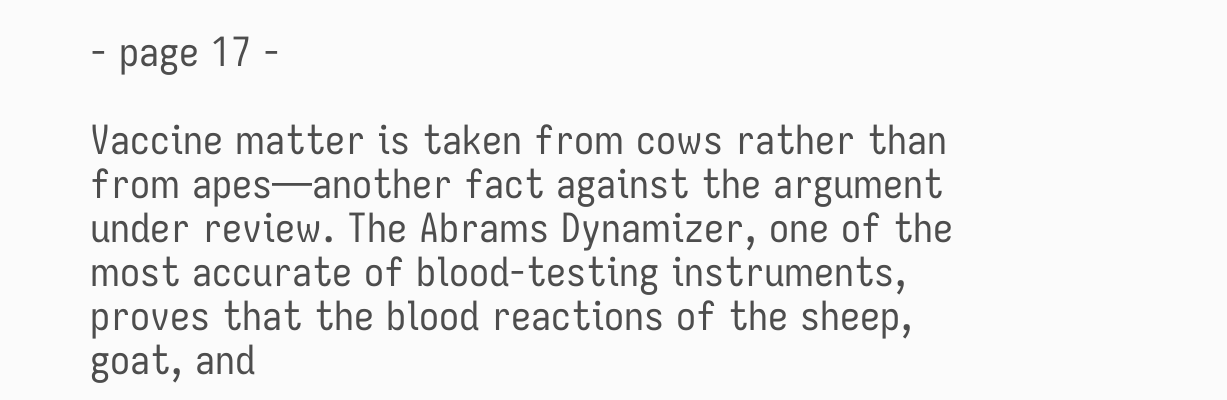- page 17 -

Vaccine matter is taken from cows rather than from apes—another fact against the argument under review. The Abrams Dynamizer, one of the most accurate of blood-testing instruments, proves that the blood reactions of the sheep, goat, and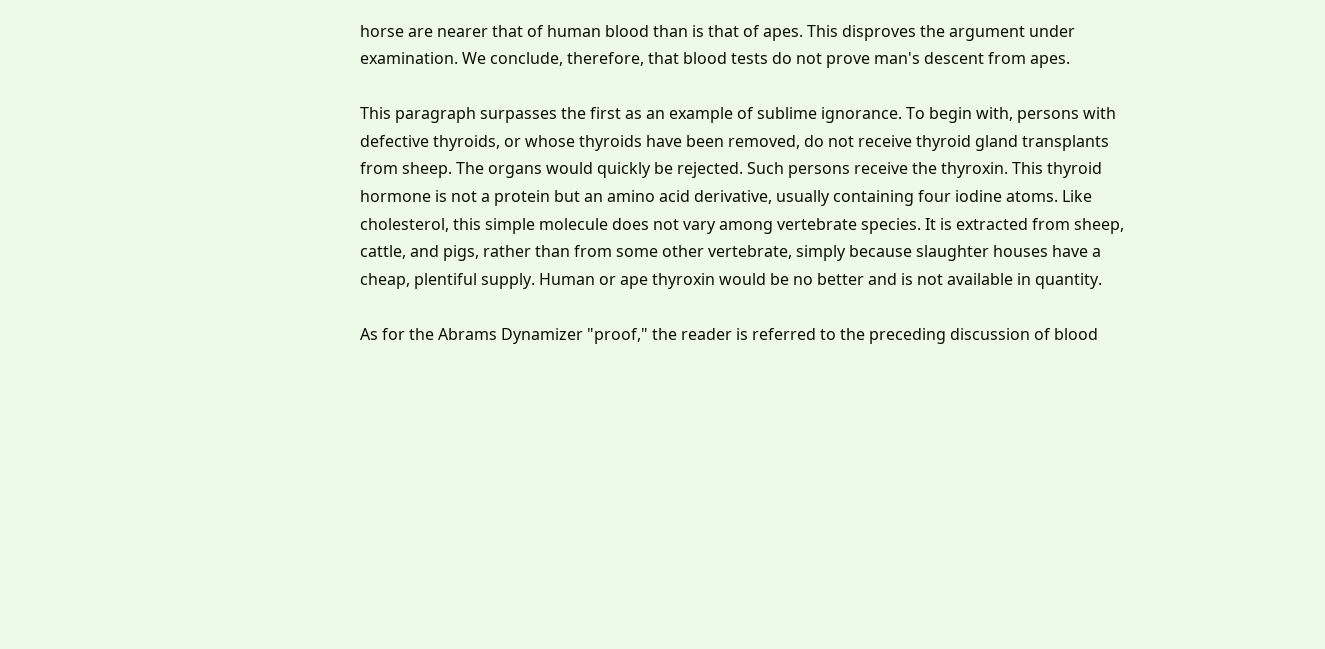horse are nearer that of human blood than is that of apes. This disproves the argument under examination. We conclude, therefore, that blood tests do not prove man's descent from apes.

This paragraph surpasses the first as an example of sublime ignorance. To begin with, persons with defective thyroids, or whose thyroids have been removed, do not receive thyroid gland transplants from sheep. The organs would quickly be rejected. Such persons receive the thyroxin. This thyroid hormone is not a protein but an amino acid derivative, usually containing four iodine atoms. Like cholesterol, this simple molecule does not vary among vertebrate species. It is extracted from sheep, cattle, and pigs, rather than from some other vertebrate, simply because slaughter houses have a cheap, plentiful supply. Human or ape thyroxin would be no better and is not available in quantity.

As for the Abrams Dynamizer "proof," the reader is referred to the preceding discussion of blood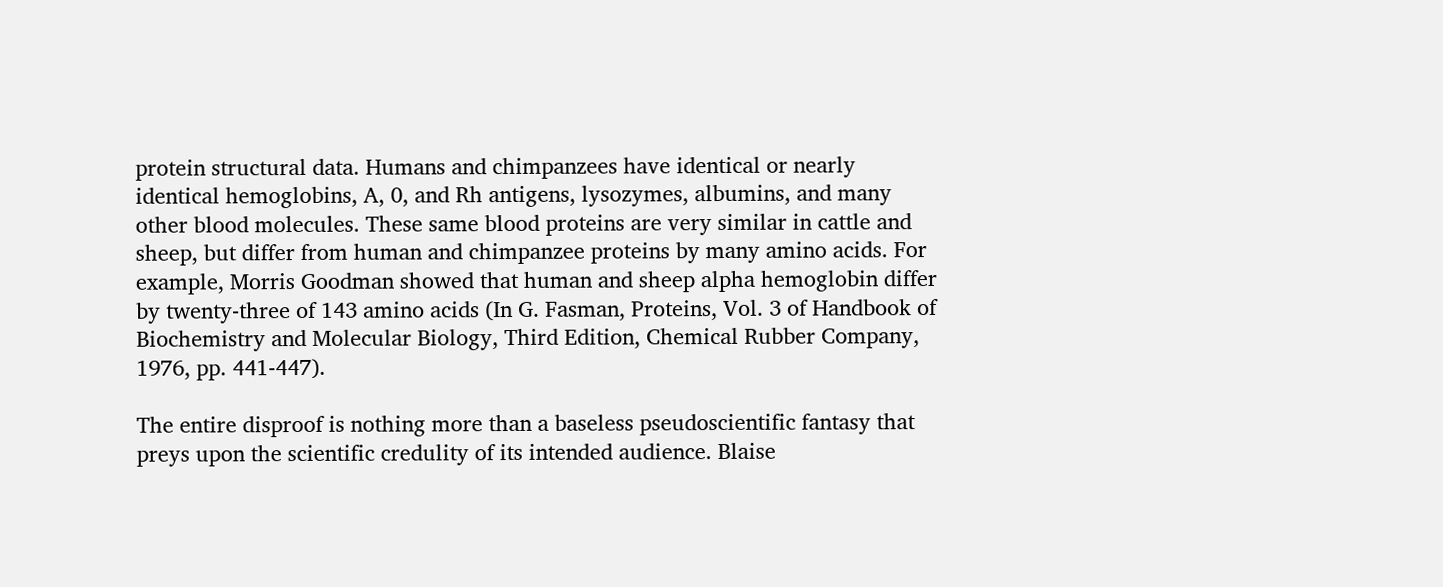protein structural data. Humans and chimpanzees have identical or nearly identical hemoglobins, A, 0, and Rh antigens, lysozymes, albumins, and many other blood molecules. These same blood proteins are very similar in cattle and sheep, but differ from human and chimpanzee proteins by many amino acids. For example, Morris Goodman showed that human and sheep alpha hemoglobin differ by twenty-three of 143 amino acids (In G. Fasman, Proteins, Vol. 3 of Handbook of Biochemistry and Molecular Biology, Third Edition, Chemical Rubber Company, 1976, pp. 441-447).

The entire disproof is nothing more than a baseless pseudoscientific fantasy that preys upon the scientific credulity of its intended audience. Blaise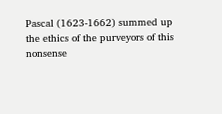Pascal (1623-1662) summed up the ethics of the purveyors of this nonsense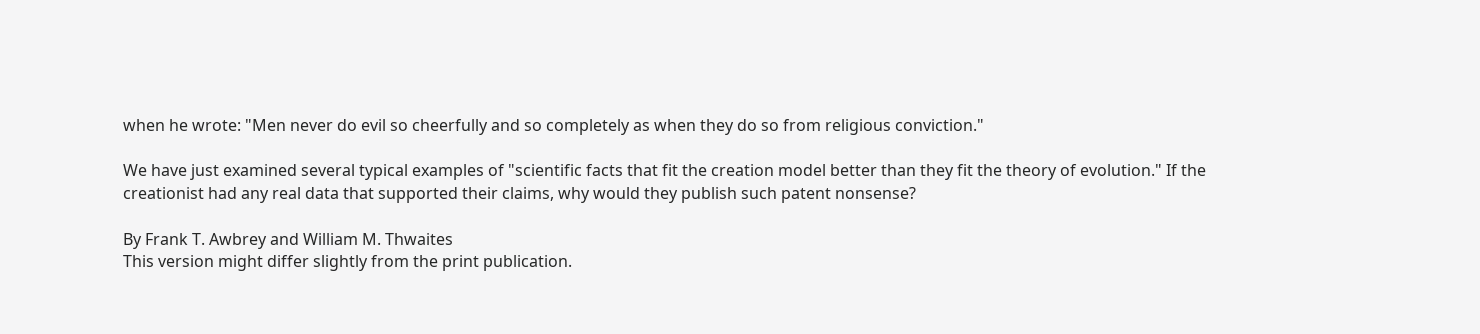when he wrote: "Men never do evil so cheerfully and so completely as when they do so from religious conviction."

We have just examined several typical examples of "scientific facts that fit the creation model better than they fit the theory of evolution." If the creationist had any real data that supported their claims, why would they publish such patent nonsense?

By Frank T. Awbrey and William M. Thwaites
This version might differ slightly from the print publication.